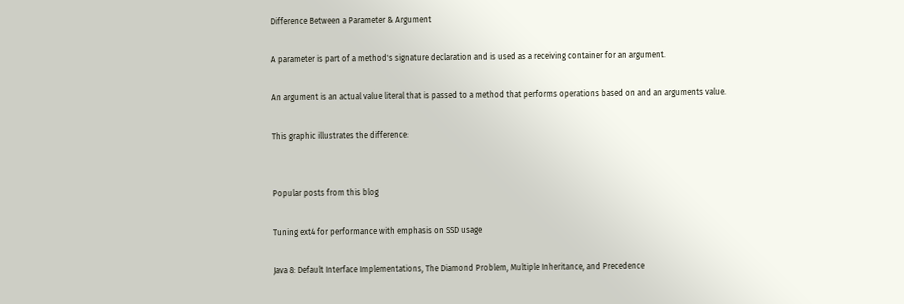Difference Between a Parameter & Argument

A parameter is part of a method's signature declaration and is used as a receiving container for an argument.

An argument is an actual value literal that is passed to a method that performs operations based on and an arguments value.

This graphic illustrates the difference:


Popular posts from this blog

Tuning ext4 for performance with emphasis on SSD usage

Java 8: Default Interface Implementations, The Diamond Problem, Multiple Inheritance, and Precedence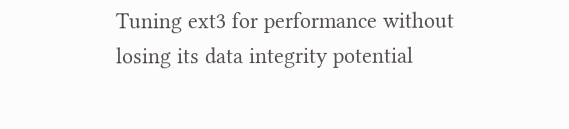Tuning ext3 for performance without losing its data integrity potential